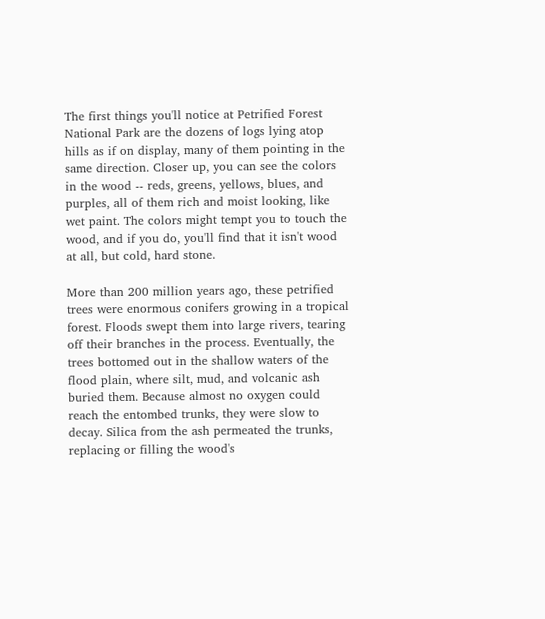The first things you'll notice at Petrified Forest National Park are the dozens of logs lying atop hills as if on display, many of them pointing in the same direction. Closer up, you can see the colors in the wood -- reds, greens, yellows, blues, and purples, all of them rich and moist looking, like wet paint. The colors might tempt you to touch the wood, and if you do, you'll find that it isn't wood at all, but cold, hard stone.

More than 200 million years ago, these petrified trees were enormous conifers growing in a tropical forest. Floods swept them into large rivers, tearing off their branches in the process. Eventually, the trees bottomed out in the shallow waters of the flood plain, where silt, mud, and volcanic ash buried them. Because almost no oxygen could reach the entombed trunks, they were slow to decay. Silica from the ash permeated the trunks, replacing or filling the wood's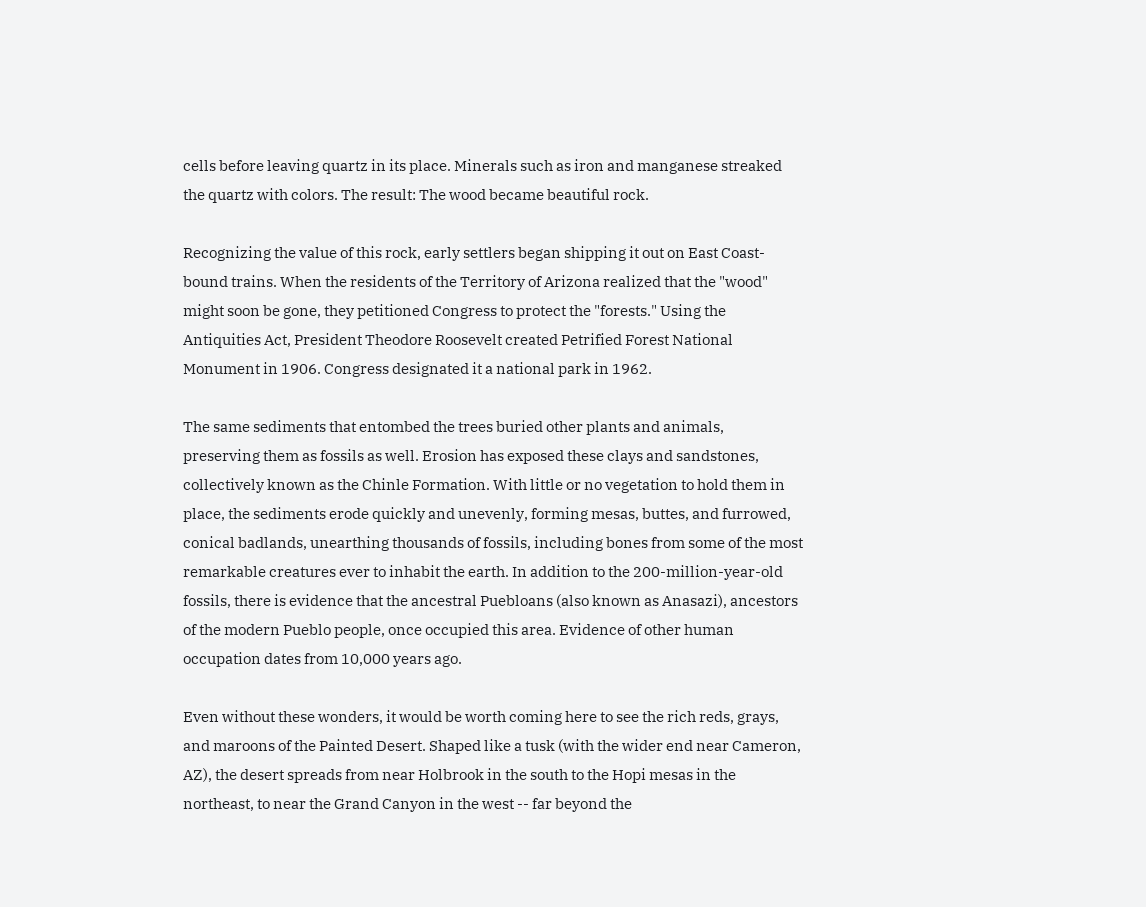cells before leaving quartz in its place. Minerals such as iron and manganese streaked the quartz with colors. The result: The wood became beautiful rock.

Recognizing the value of this rock, early settlers began shipping it out on East Coast-bound trains. When the residents of the Territory of Arizona realized that the "wood" might soon be gone, they petitioned Congress to protect the "forests." Using the Antiquities Act, President Theodore Roosevelt created Petrified Forest National Monument in 1906. Congress designated it a national park in 1962.

The same sediments that entombed the trees buried other plants and animals, preserving them as fossils as well. Erosion has exposed these clays and sandstones, collectively known as the Chinle Formation. With little or no vegetation to hold them in place, the sediments erode quickly and unevenly, forming mesas, buttes, and furrowed, conical badlands, unearthing thousands of fossils, including bones from some of the most remarkable creatures ever to inhabit the earth. In addition to the 200-million-year-old fossils, there is evidence that the ancestral Puebloans (also known as Anasazi), ancestors of the modern Pueblo people, once occupied this area. Evidence of other human occupation dates from 10,000 years ago.

Even without these wonders, it would be worth coming here to see the rich reds, grays, and maroons of the Painted Desert. Shaped like a tusk (with the wider end near Cameron, AZ), the desert spreads from near Holbrook in the south to the Hopi mesas in the northeast, to near the Grand Canyon in the west -- far beyond the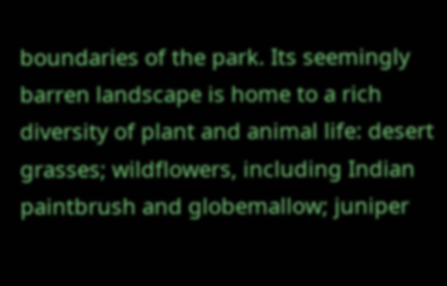boundaries of the park. Its seemingly barren landscape is home to a rich diversity of plant and animal life: desert grasses; wildflowers, including Indian paintbrush and globemallow; juniper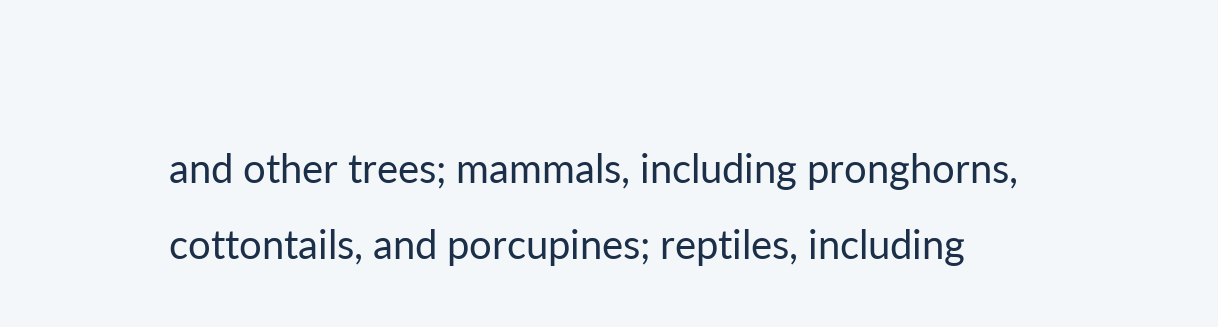and other trees; mammals, including pronghorns, cottontails, and porcupines; reptiles, including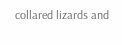collared lizards and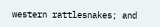western rattlesnakes; and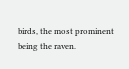birds, the most prominent being the raven.